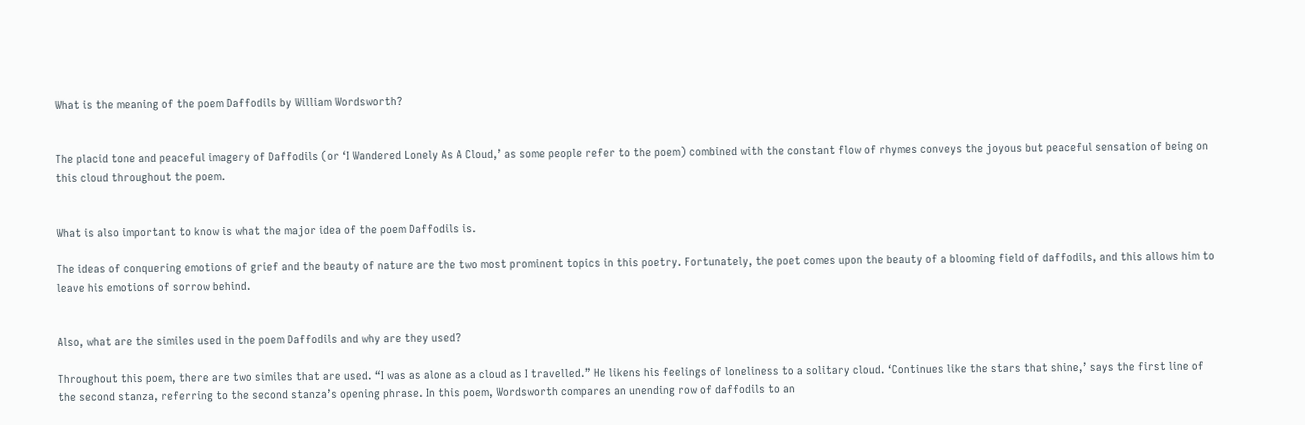What is the meaning of the poem Daffodils by William Wordsworth?


The placid tone and peaceful imagery of Daffodils (or ‘I Wandered Lonely As A Cloud,’ as some people refer to the poem) combined with the constant flow of rhymes conveys the joyous but peaceful sensation of being on this cloud throughout the poem.


What is also important to know is what the major idea of the poem Daffodils is.

The ideas of conquering emotions of grief and the beauty of nature are the two most prominent topics in this poetry. Fortunately, the poet comes upon the beauty of a blooming field of daffodils, and this allows him to leave his emotions of sorrow behind.


Also, what are the similes used in the poem Daffodils and why are they used?

Throughout this poem, there are two similes that are used. “I was as alone as a cloud as I travelled.” He likens his feelings of loneliness to a solitary cloud. ‘Continues like the stars that shine,’ says the first line of the second stanza, referring to the second stanza’s opening phrase. In this poem, Wordsworth compares an unending row of daffodils to an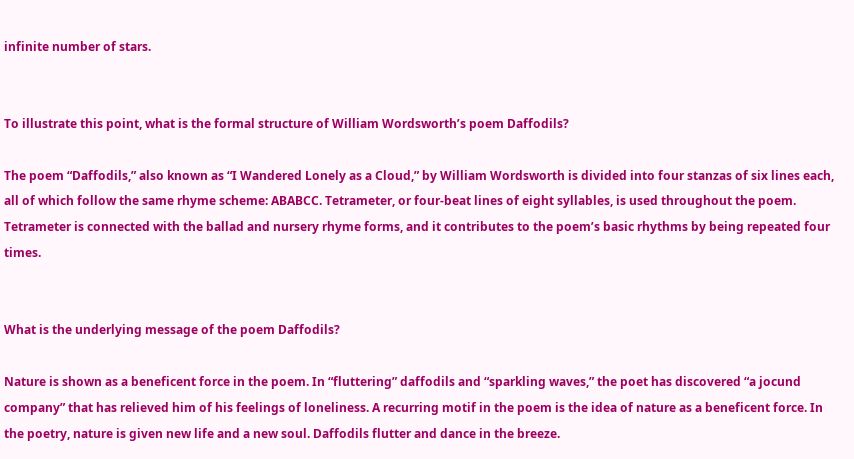infinite number of stars.


To illustrate this point, what is the formal structure of William Wordsworth’s poem Daffodils?

The poem “Daffodils,” also known as “I Wandered Lonely as a Cloud,” by William Wordsworth is divided into four stanzas of six lines each, all of which follow the same rhyme scheme: ABABCC. Tetrameter, or four-beat lines of eight syllables, is used throughout the poem. Tetrameter is connected with the ballad and nursery rhyme forms, and it contributes to the poem’s basic rhythms by being repeated four times.


What is the underlying message of the poem Daffodils?

Nature is shown as a beneficent force in the poem. In “fluttering” daffodils and “sparkling waves,” the poet has discovered “a jocund company” that has relieved him of his feelings of loneliness. A recurring motif in the poem is the idea of nature as a beneficent force. In the poetry, nature is given new life and a new soul. Daffodils flutter and dance in the breeze.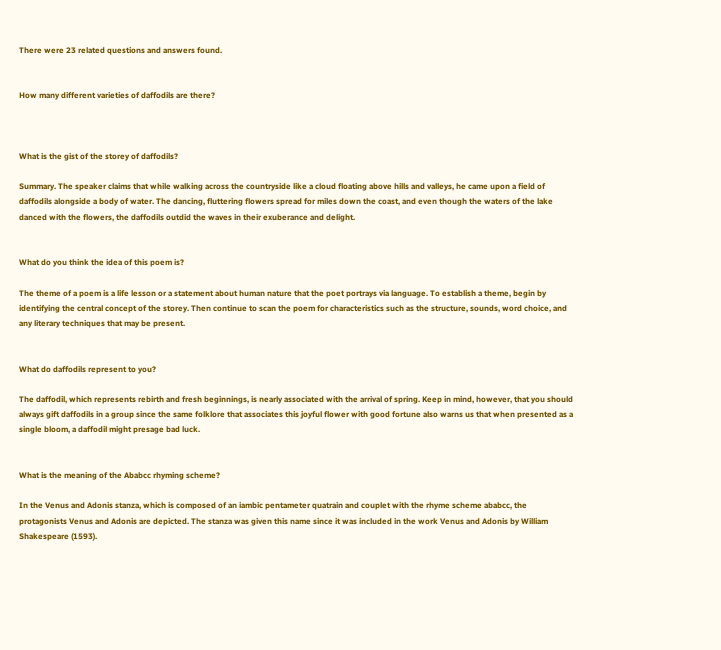There were 23 related questions and answers found.


How many different varieties of daffodils are there?



What is the gist of the storey of daffodils?

Summary. The speaker claims that while walking across the countryside like a cloud floating above hills and valleys, he came upon a field of daffodils alongside a body of water. The dancing, fluttering flowers spread for miles down the coast, and even though the waters of the lake danced with the flowers, the daffodils outdid the waves in their exuberance and delight.


What do you think the idea of this poem is?

The theme of a poem is a life lesson or a statement about human nature that the poet portrays via language. To establish a theme, begin by identifying the central concept of the storey. Then continue to scan the poem for characteristics such as the structure, sounds, word choice, and any literary techniques that may be present.


What do daffodils represent to you?

The daffodil, which represents rebirth and fresh beginnings, is nearly associated with the arrival of spring. Keep in mind, however, that you should always gift daffodils in a group since the same folklore that associates this joyful flower with good fortune also warns us that when presented as a single bloom, a daffodil might presage bad luck.


What is the meaning of the Ababcc rhyming scheme?

In the Venus and Adonis stanza, which is composed of an iambic pentameter quatrain and couplet with the rhyme scheme ababcc, the protagonists Venus and Adonis are depicted. The stanza was given this name since it was included in the work Venus and Adonis by William Shakespeare (1593).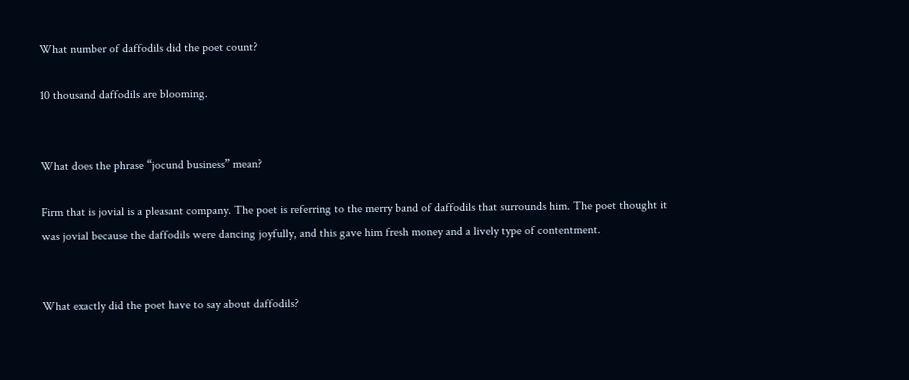What number of daffodils did the poet count?

10 thousand daffodils are blooming.


What does the phrase “jocund business” mean?

Firm that is jovial is a pleasant company. The poet is referring to the merry band of daffodils that surrounds him. The poet thought it was jovial because the daffodils were dancing joyfully, and this gave him fresh money and a lively type of contentment.


What exactly did the poet have to say about daffodils?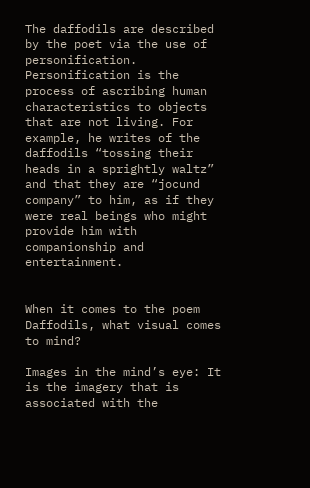The daffodils are described by the poet via the use of personification. Personification is the process of ascribing human characteristics to objects that are not living. For example, he writes of the daffodils “tossing their heads in a sprightly waltz” and that they are “jocund company” to him, as if they were real beings who might provide him with companionship and entertainment.


When it comes to the poem Daffodils, what visual comes to mind?

Images in the mind’s eye: It is the imagery that is associated with the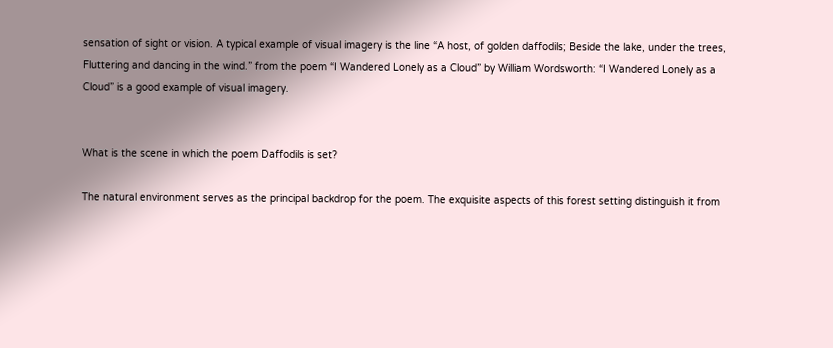sensation of sight or vision. A typical example of visual imagery is the line “A host, of golden daffodils; Beside the lake, under the trees, Fluttering and dancing in the wind.” from the poem “I Wandered Lonely as a Cloud” by William Wordsworth: “I Wandered Lonely as a Cloud” is a good example of visual imagery.


What is the scene in which the poem Daffodils is set?

The natural environment serves as the principal backdrop for the poem. The exquisite aspects of this forest setting distinguish it from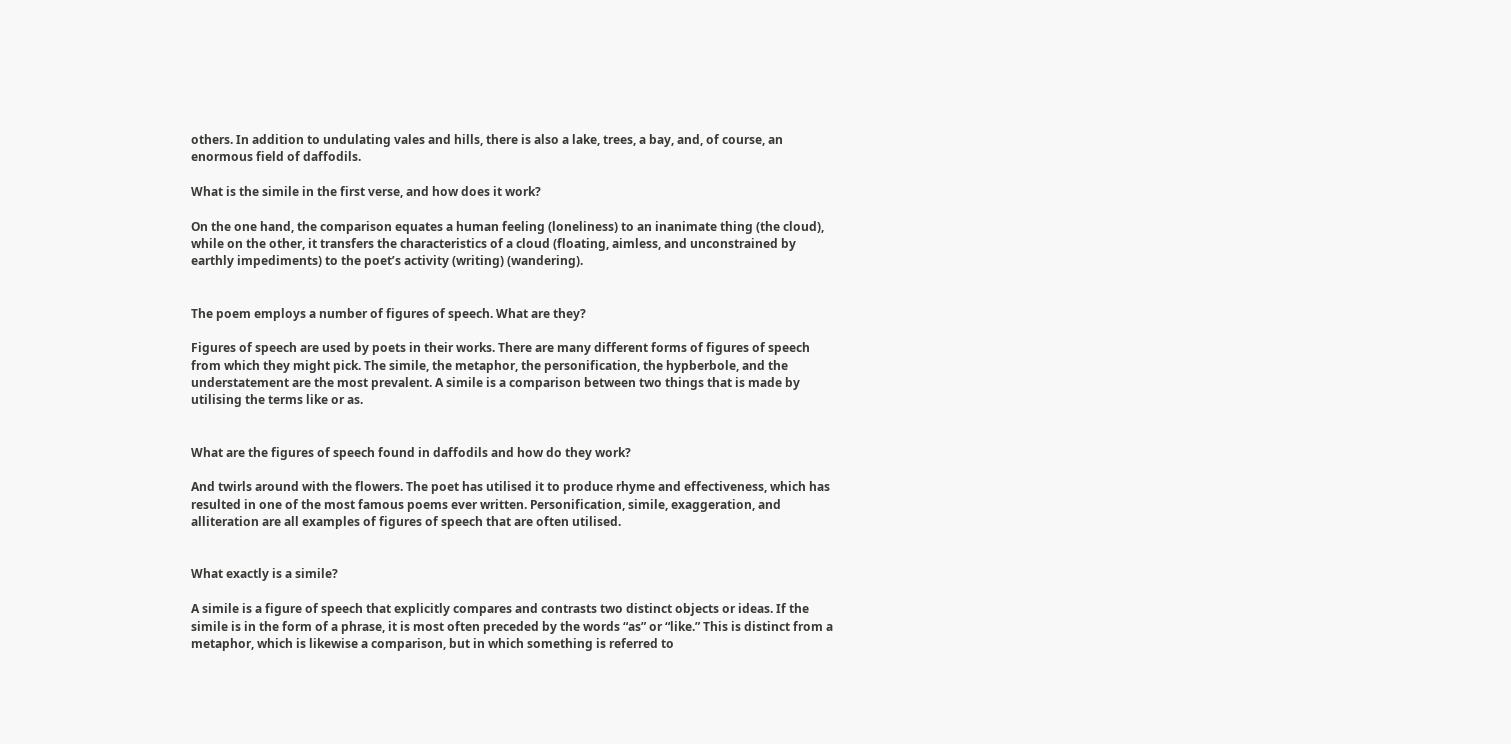others. In addition to undulating vales and hills, there is also a lake, trees, a bay, and, of course, an enormous field of daffodils.

What is the simile in the first verse, and how does it work?

On the one hand, the comparison equates a human feeling (loneliness) to an inanimate thing (the cloud), while on the other, it transfers the characteristics of a cloud (floating, aimless, and unconstrained by earthly impediments) to the poet’s activity (writing) (wandering).


The poem employs a number of figures of speech. What are they?

Figures of speech are used by poets in their works. There are many different forms of figures of speech from which they might pick. The simile, the metaphor, the personification, the hypberbole, and the understatement are the most prevalent. A simile is a comparison between two things that is made by utilising the terms like or as.


What are the figures of speech found in daffodils and how do they work?

And twirls around with the flowers. The poet has utilised it to produce rhyme and effectiveness, which has resulted in one of the most famous poems ever written. Personification, simile, exaggeration, and alliteration are all examples of figures of speech that are often utilised.


What exactly is a simile?

A simile is a figure of speech that explicitly compares and contrasts two distinct objects or ideas. If the simile is in the form of a phrase, it is most often preceded by the words “as” or “like.” This is distinct from a metaphor, which is likewise a comparison, but in which something is referred to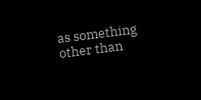as something other than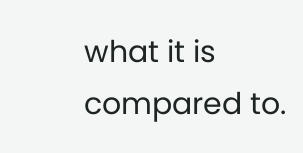what it is compared to.